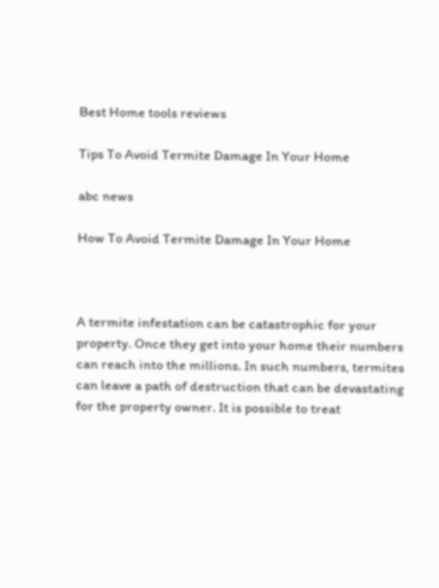Best Home tools reviews

Tips To Avoid Termite Damage In Your Home

abc news

How To Avoid Termite Damage In Your Home



A termite infestation can be catastrophic for your property. Once they get into your home their numbers can reach into the millions. In such numbers, termites can leave a path of destruction that can be devastating for the property owner. It is possible to treat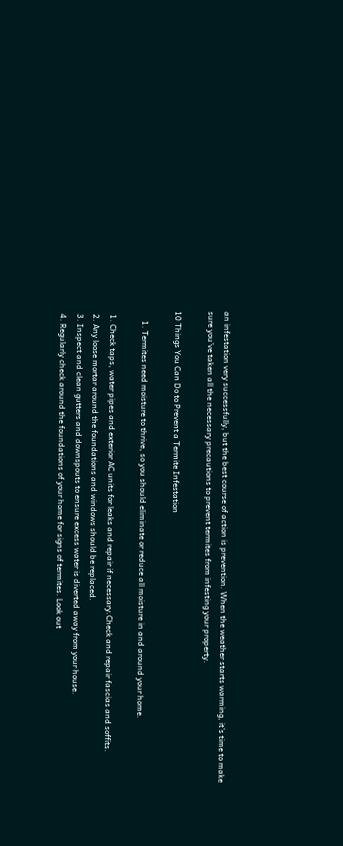an infestation very successfully, but the best course of action is prevention. When the weather starts warming, it’s time to make sure you’ve taken all the necessary precautions to prevent termites from infesting your property.

10 Things You Can Do to Prevent a Termite Infestation

     1. Termites need moisture to thrive, so you should eliminate or reduce all moisture in and around your home.

  1. Check taps, water pipes and exterior AC units for leaks and repair if necessary.Check and repair fascias and soffits.
  2. Any loose mortar around the foundations and windows should be replaced.
  3. Inspect and clean gutters and downspouts to ensure excess water is diverted away from your house.
  4. Regularly check around the foundations of your home for signs of termites. Look out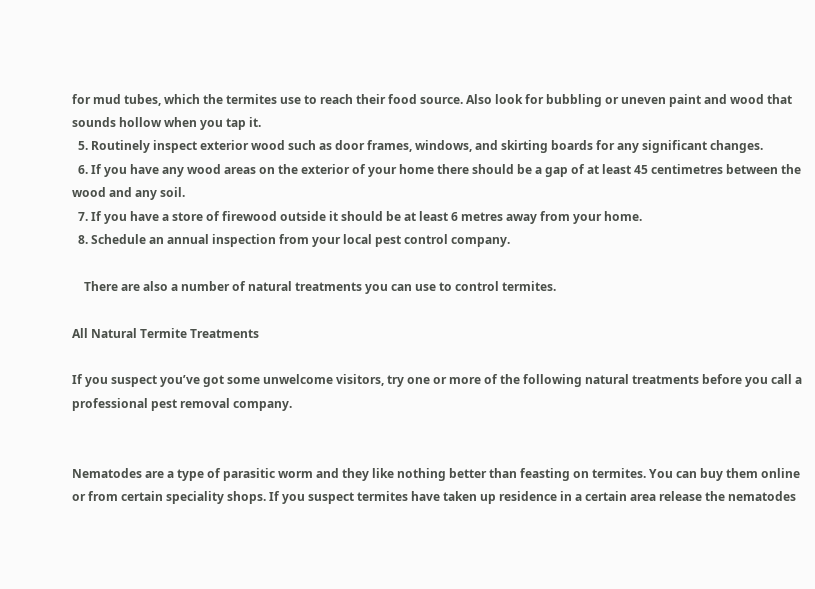for mud tubes, which the termites use to reach their food source. Also look for bubbling or uneven paint and wood that sounds hollow when you tap it.
  5. Routinely inspect exterior wood such as door frames, windows, and skirting boards for any significant changes.
  6. If you have any wood areas on the exterior of your home there should be a gap of at least 45 centimetres between the wood and any soil.
  7. If you have a store of firewood outside it should be at least 6 metres away from your home.
  8. Schedule an annual inspection from your local pest control company.

    There are also a number of natural treatments you can use to control termites.

All Natural Termite Treatments

If you suspect you’ve got some unwelcome visitors, try one or more of the following natural treatments before you call a professional pest removal company.


Nematodes are a type of parasitic worm and they like nothing better than feasting on termites. You can buy them online or from certain speciality shops. If you suspect termites have taken up residence in a certain area release the nematodes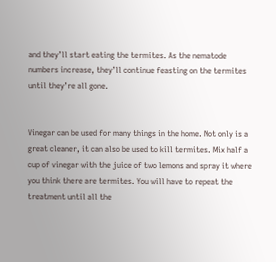and they’ll start eating the termites. As the nematode numbers increase, they’ll continue feasting on the termites until they’re all gone.


Vinegar can be used for many things in the home. Not only is a great cleaner, it can also be used to kill termites. Mix half a cup of vinegar with the juice of two lemons and spray it where you think there are termites. You will have to repeat the treatment until all the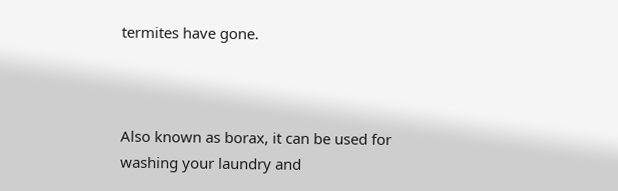termites have gone.



Also known as borax, it can be used for washing your laundry and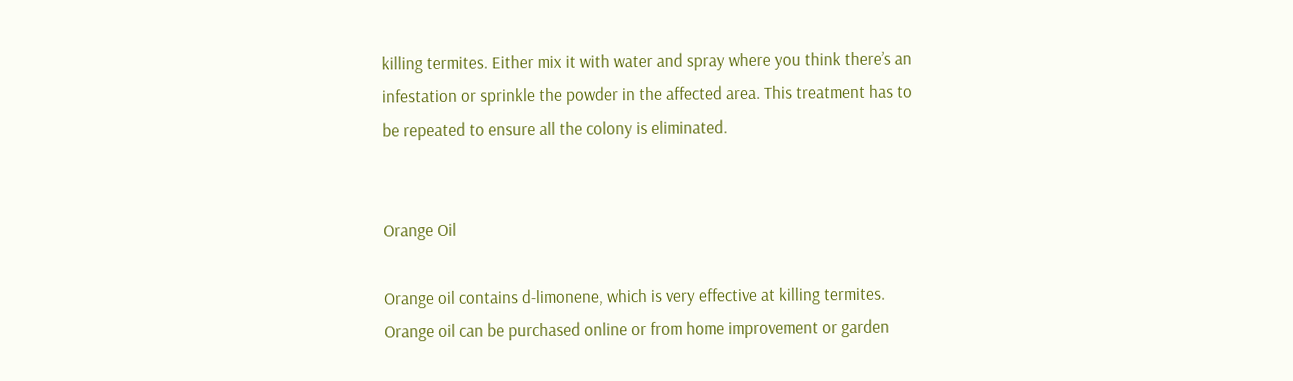killing termites. Either mix it with water and spray where you think there’s an infestation or sprinkle the powder in the affected area. This treatment has to be repeated to ensure all the colony is eliminated.


Orange Oil

Orange oil contains d-limonene, which is very effective at killing termites. Orange oil can be purchased online or from home improvement or garden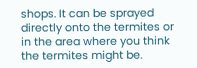shops. It can be sprayed directly onto the termites or in the area where you think the termites might be.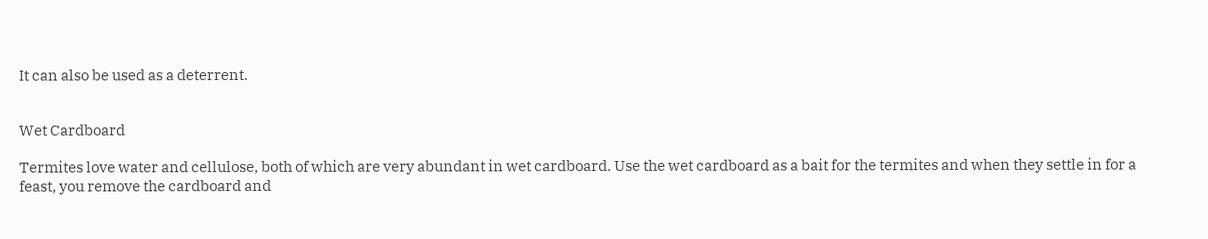It can also be used as a deterrent.


Wet Cardboard

Termites love water and cellulose, both of which are very abundant in wet cardboard. Use the wet cardboard as a bait for the termites and when they settle in for a feast, you remove the cardboard and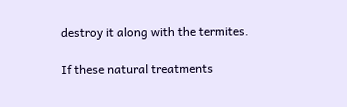destroy it along with the termites.

If these natural treatments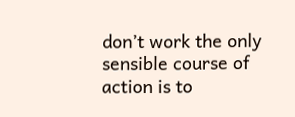don’t work the only sensible course of action is to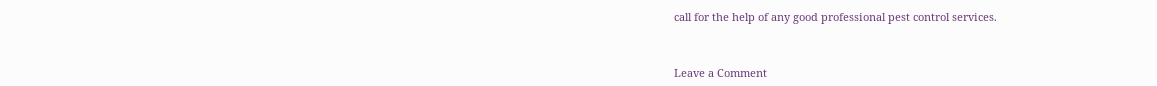call for the help of any good professional pest control services.



Leave a Comment